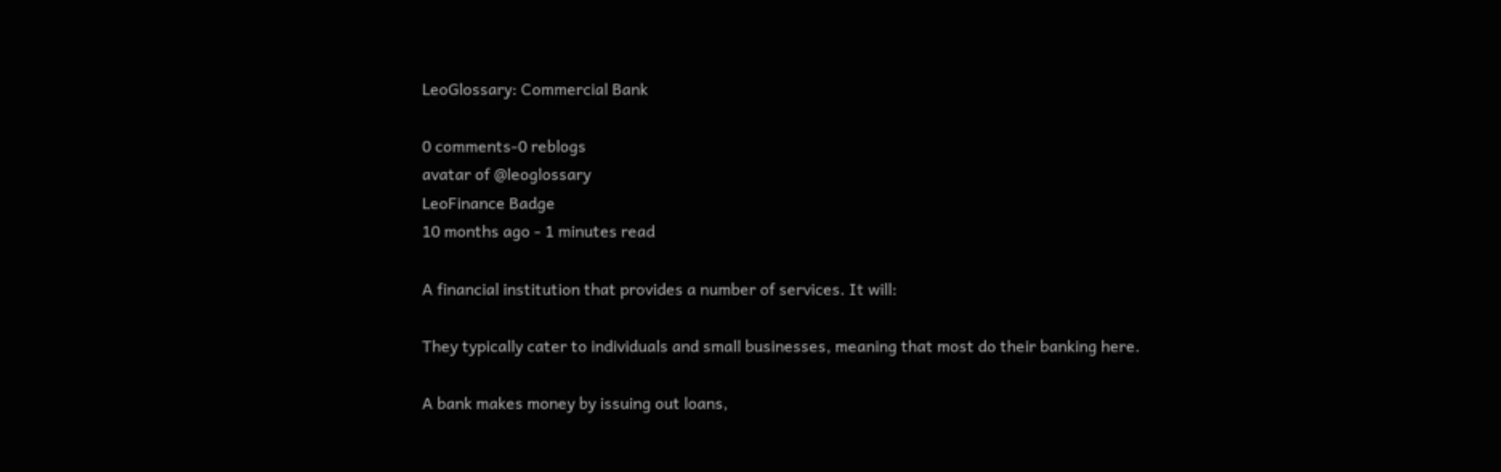LeoGlossary: Commercial Bank

0 comments-0 reblogs
avatar of @leoglossary
LeoFinance Badge
10 months ago - 1 minutes read

A financial institution that provides a number of services. It will:

They typically cater to individuals and small businesses, meaning that most do their banking here.

A bank makes money by issuing out loans,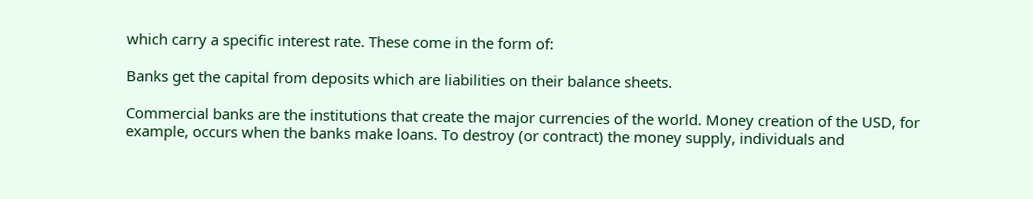which carry a specific interest rate. These come in the form of:

Banks get the capital from deposits which are liabilities on their balance sheets.

Commercial banks are the institutions that create the major currencies of the world. Money creation of the USD, for example, occurs when the banks make loans. To destroy (or contract) the money supply, individuals and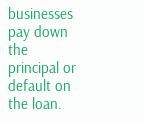businesses pay down the principal or default on the loan.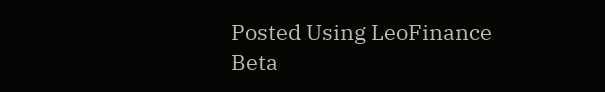Posted Using LeoFinance Beta